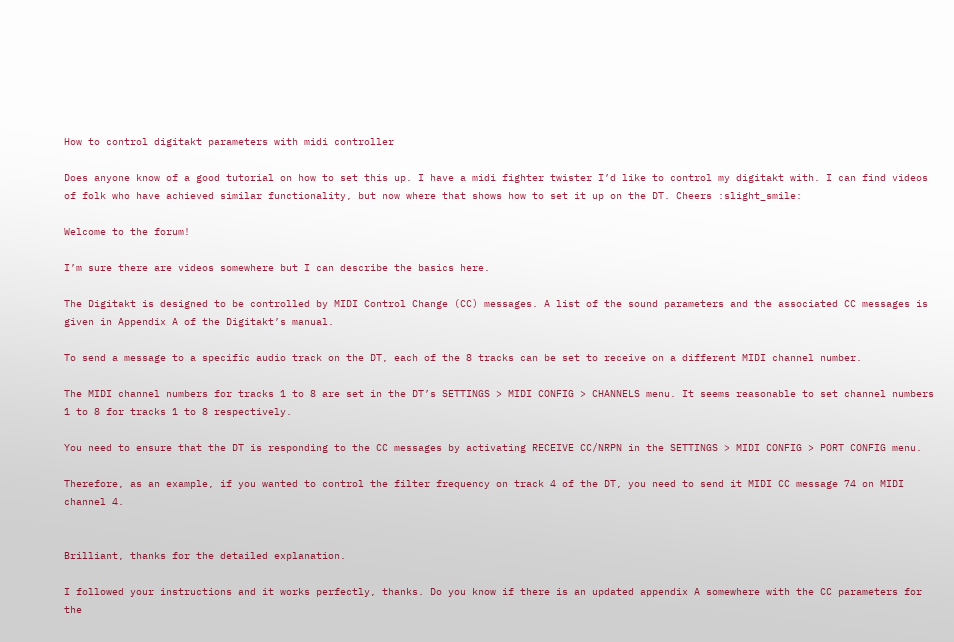How to control digitakt parameters with midi controller

Does anyone know of a good tutorial on how to set this up. I have a midi fighter twister I’d like to control my digitakt with. I can find videos of folk who have achieved similar functionality, but now where that shows how to set it up on the DT. Cheers :slight_smile:

Welcome to the forum!

I’m sure there are videos somewhere but I can describe the basics here.

The Digitakt is designed to be controlled by MIDI Control Change (CC) messages. A list of the sound parameters and the associated CC messages is given in Appendix A of the Digitakt’s manual.

To send a message to a specific audio track on the DT, each of the 8 tracks can be set to receive on a different MIDI channel number.

The MIDI channel numbers for tracks 1 to 8 are set in the DT’s SETTINGS > MIDI CONFIG > CHANNELS menu. It seems reasonable to set channel numbers 1 to 8 for tracks 1 to 8 respectively.

You need to ensure that the DT is responding to the CC messages by activating RECEIVE CC/NRPN in the SETTINGS > MIDI CONFIG > PORT CONFIG menu.

Therefore, as an example, if you wanted to control the filter frequency on track 4 of the DT, you need to send it MIDI CC message 74 on MIDI channel 4.


Brilliant, thanks for the detailed explanation.

I followed your instructions and it works perfectly, thanks. Do you know if there is an updated appendix A somewhere with the CC parameters for the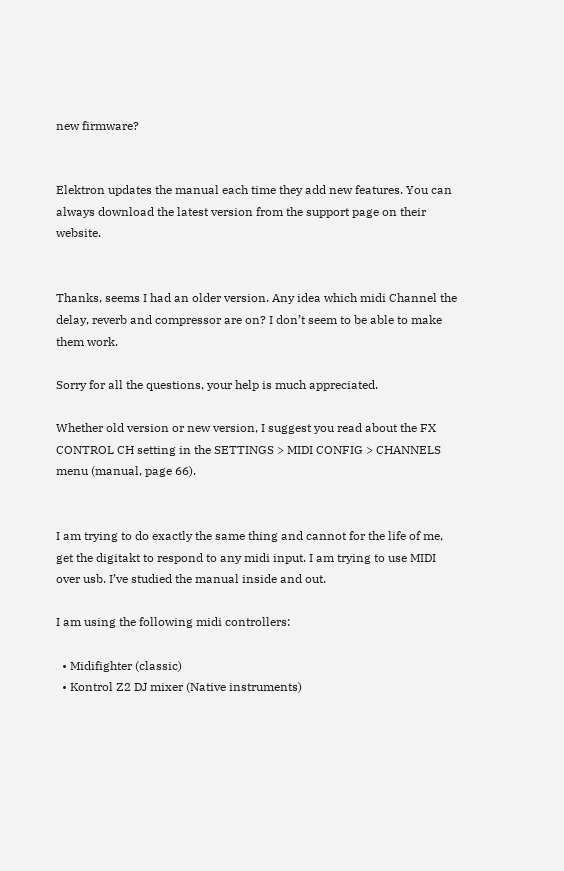new firmware?


Elektron updates the manual each time they add new features. You can always download the latest version from the support page on their website.


Thanks, seems I had an older version. Any idea which midi Channel the delay, reverb and compressor are on? I don’t seem to be able to make them work.

Sorry for all the questions, your help is much appreciated.

Whether old version or new version, I suggest you read about the FX CONTROL CH setting in the SETTINGS > MIDI CONFIG > CHANNELS menu (manual, page 66).


I am trying to do exactly the same thing and cannot for the life of me, get the digitakt to respond to any midi input. I am trying to use MIDI over usb. I’ve studied the manual inside and out.

I am using the following midi controllers:

  • Midifighter (classic)
  • Kontrol Z2 DJ mixer (Native instruments)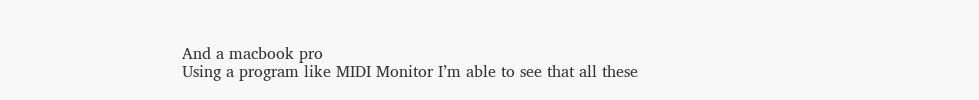And a macbook pro
Using a program like MIDI Monitor I’m able to see that all these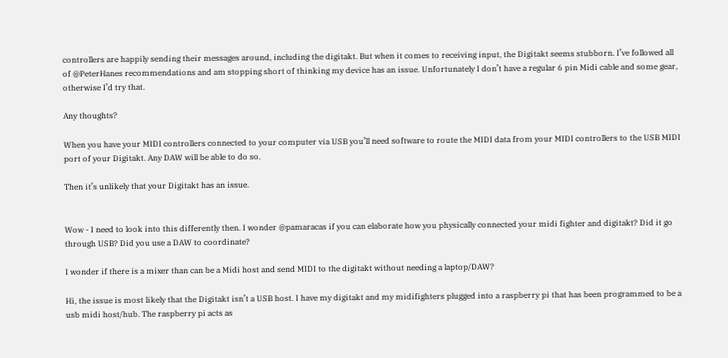controllers are happily sending their messages around, including the digitakt. But when it comes to receiving input, the Digitakt seems stubborn. I’ve followed all of @PeterHanes recommendations and am stopping short of thinking my device has an issue. Unfortunately I don’t have a regular 6 pin Midi cable and some gear, otherwise I’d try that.

Any thoughts?

When you have your MIDI controllers connected to your computer via USB you’ll need software to route the MIDI data from your MIDI controllers to the USB MIDI port of your Digitakt. Any DAW will be able to do so.

Then it’s unlikely that your Digitakt has an issue.


Wow - I need to look into this differently then. I wonder @pamaracas if you can elaborate how you physically connected your midi fighter and digitakt? Did it go through USB? Did you use a DAW to coordinate?

I wonder if there is a mixer than can be a Midi host and send MIDI to the digitakt without needing a laptop/DAW?

Hi, the issue is most likely that the Digitakt isn’t a USB host. I have my digitakt and my midifighters plugged into a raspberry pi that has been programmed to be a usb midi host/hub. The raspberry pi acts as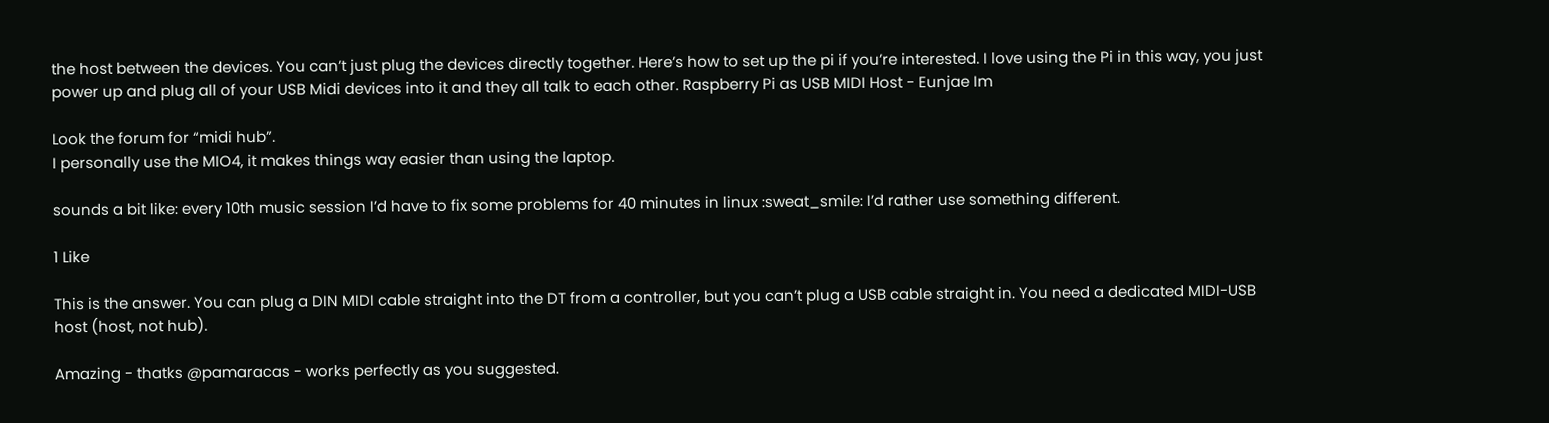the host between the devices. You can’t just plug the devices directly together. Here’s how to set up the pi if you’re interested. I love using the Pi in this way, you just power up and plug all of your USB Midi devices into it and they all talk to each other. Raspberry Pi as USB MIDI Host - Eunjae Im

Look the forum for “midi hub”.
I personally use the MIO4, it makes things way easier than using the laptop.

sounds a bit like: every 10th music session I’d have to fix some problems for 40 minutes in linux :sweat_smile: I’d rather use something different.

1 Like

This is the answer. You can plug a DIN MIDI cable straight into the DT from a controller, but you can’t plug a USB cable straight in. You need a dedicated MIDI-USB host (host, not hub).

Amazing - thatks @pamaracas - works perfectly as you suggested.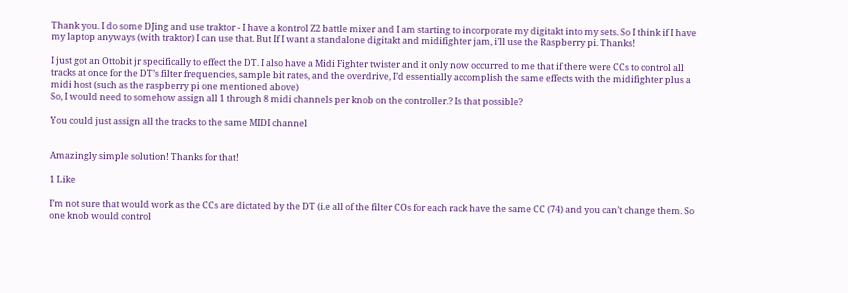Thank you. I do some DJing and use traktor - I have a kontrol Z2 battle mixer and I am starting to incorporate my digitakt into my sets. So I think if I have my laptop anyways (with traktor) I can use that. But If I want a standalone digitakt and midifighter jam, i’ll use the Raspberry pi. Thanks!

I just got an Ottobit jr specifically to effect the DT. I also have a Midi Fighter twister and it only now occurred to me that if there were CCs to control all tracks at once for the DT’s filter frequencies, sample bit rates, and the overdrive, I’d essentially accomplish the same effects with the midifighter plus a midi host (such as the raspberry pi one mentioned above)
So, I would need to somehow assign all 1 through 8 midi channels per knob on the controller.? Is that possible?

You could just assign all the tracks to the same MIDI channel


Amazingly simple solution! Thanks for that!

1 Like

I’m not sure that would work as the CCs are dictated by the DT (i.e all of the filter COs for each rack have the same CC (74) and you can’t change them. So one knob would control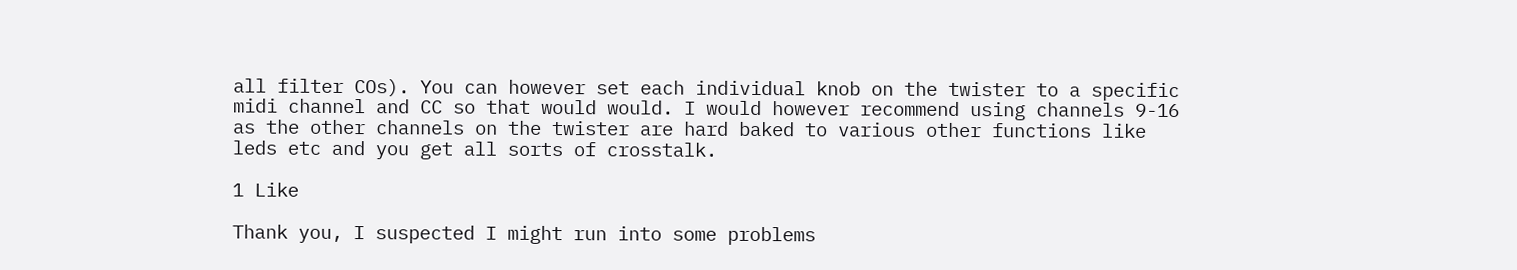all filter COs). You can however set each individual knob on the twister to a specific midi channel and CC so that would would. I would however recommend using channels 9-16 as the other channels on the twister are hard baked to various other functions like leds etc and you get all sorts of crosstalk.

1 Like

Thank you, I suspected I might run into some problems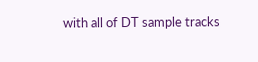with all of DT sample tracks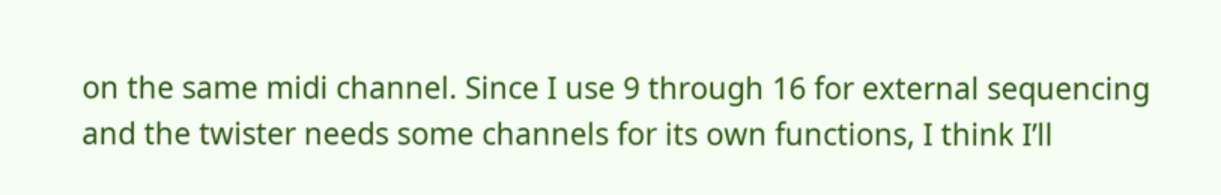on the same midi channel. Since I use 9 through 16 for external sequencing and the twister needs some channels for its own functions, I think I’ll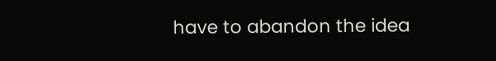have to abandon the idea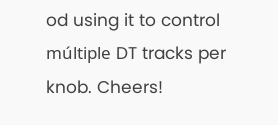od using it to control múltiple DT tracks per knob. Cheers!